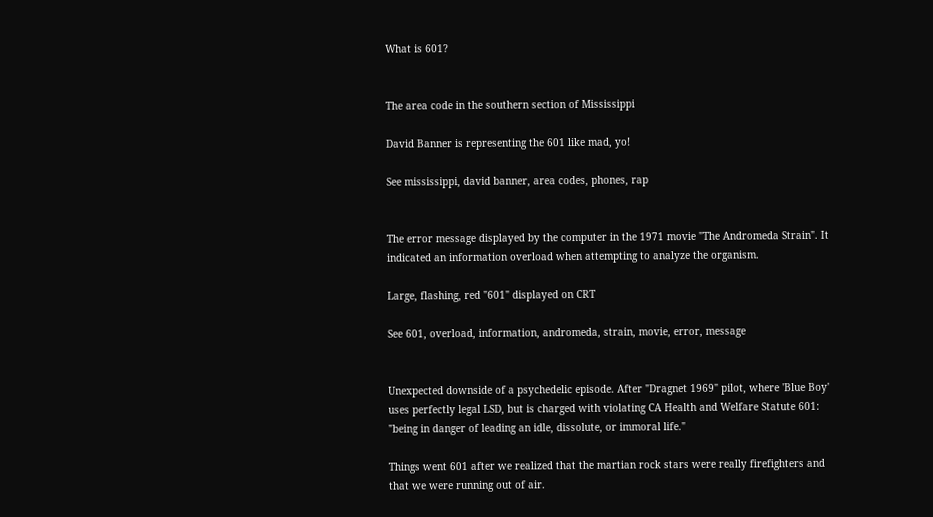What is 601?


The area code in the southern section of Mississippi

David Banner is representing the 601 like mad, yo!

See mississippi, david banner, area codes, phones, rap


The error message displayed by the computer in the 1971 movie "The Andromeda Strain". It indicated an information overload when attempting to analyze the organism.

Large, flashing, red "601" displayed on CRT

See 601, overload, information, andromeda, strain, movie, error, message


Unexpected downside of a psychedelic episode. After "Dragnet 1969" pilot, where 'Blue Boy' uses perfectly legal LSD, but is charged with violating CA Health and Welfare Statute 601: "being in danger of leading an idle, dissolute, or immoral life."

Things went 601 after we realized that the martian rock stars were really firefighters and that we were running out of air.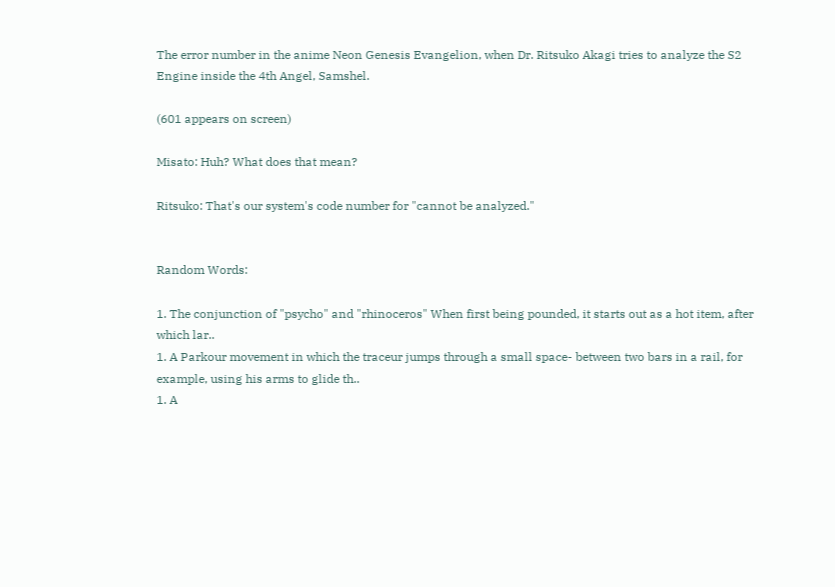The error number in the anime Neon Genesis Evangelion, when Dr. Ritsuko Akagi tries to analyze the S2 Engine inside the 4th Angel, Samshel.

(601 appears on screen)

Misato: Huh? What does that mean?

Ritsuko: That's our system's code number for "cannot be analyzed."


Random Words:

1. The conjunction of "psycho" and "rhinoceros" When first being pounded, it starts out as a hot item, after which lar..
1. A Parkour movement in which the traceur jumps through a small space- between two bars in a rail, for example, using his arms to glide th..
1. A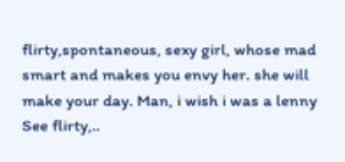flirty,spontaneous, sexy girl, whose mad smart and makes you envy her. she will make your day. Man, i wish i was a lenny See flirty,..